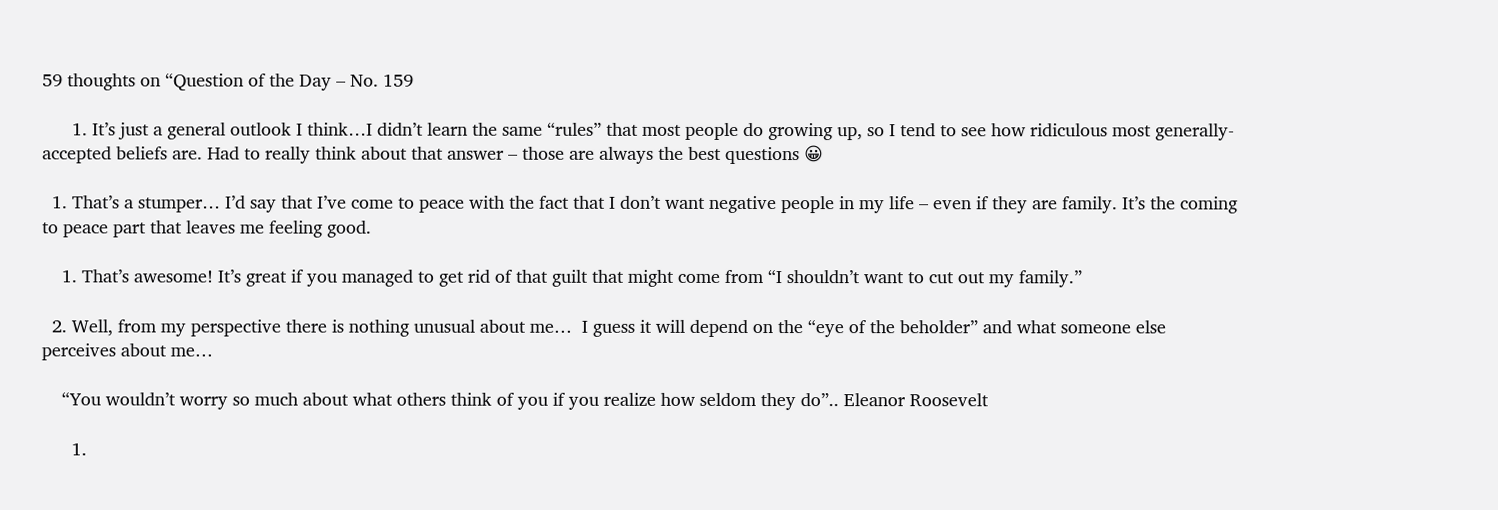59 thoughts on “Question of the Day – No. 159

      1. It’s just a general outlook I think…I didn’t learn the same “rules” that most people do growing up, so I tend to see how ridiculous most generally-accepted beliefs are. Had to really think about that answer – those are always the best questions 😀

  1. That’s a stumper… I’d say that I’ve come to peace with the fact that I don’t want negative people in my life – even if they are family. It’s the coming to peace part that leaves me feeling good.

    1. That’s awesome! It’s great if you managed to get rid of that guilt that might come from “I shouldn’t want to cut out my family.”

  2. Well, from my perspective there is nothing unusual about me…  I guess it will depend on the “eye of the beholder” and what someone else perceives about me…

    “You wouldn’t worry so much about what others think of you if you realize how seldom they do”.. Eleanor Roosevelt

      1.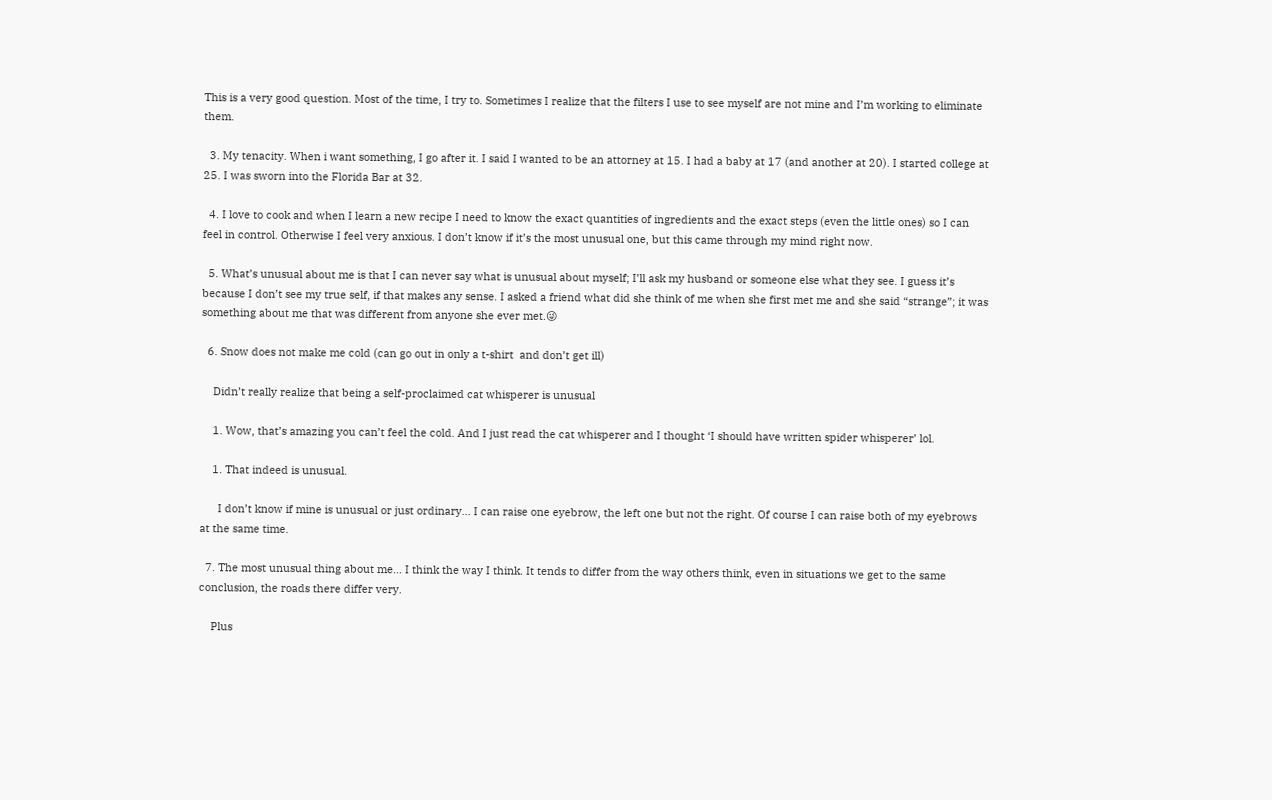This is a very good question. Most of the time, I try to. Sometimes I realize that the filters I use to see myself are not mine and I’m working to eliminate them.

  3. My tenacity. When i want something, I go after it. I said I wanted to be an attorney at 15. I had a baby at 17 (and another at 20). I started college at 25. I was sworn into the Florida Bar at 32.

  4. I love to cook and when I learn a new recipe I need to know the exact quantities of ingredients and the exact steps (even the little ones) so I can feel in control. Otherwise I feel very anxious. I don’t know if it’s the most unusual one, but this came through my mind right now.

  5. What’s unusual about me is that I can never say what is unusual about myself; I’ll ask my husband or someone else what they see. I guess it’s because I don’t see my true self, if that makes any sense. I asked a friend what did she think of me when she first met me and she said “strange”; it was something about me that was different from anyone she ever met.😜

  6. Snow does not make me cold (can go out in only a t-shirt  and don’t get ill)

    Didn’t really realize that being a self-proclaimed cat whisperer is unusual

    1. Wow, that’s amazing you can’t feel the cold. And I just read the cat whisperer and I thought ‘I should have written spider whisperer’ lol.

    1. That indeed is unusual.

      I don’t know if mine is unusual or just ordinary… I can raise one eyebrow, the left one but not the right. Of course I can raise both of my eyebrows at the same time.

  7. The most unusual thing about me… I think the way I think. It tends to differ from the way others think, even in situations we get to the same conclusion, the roads there differ very.

    Plus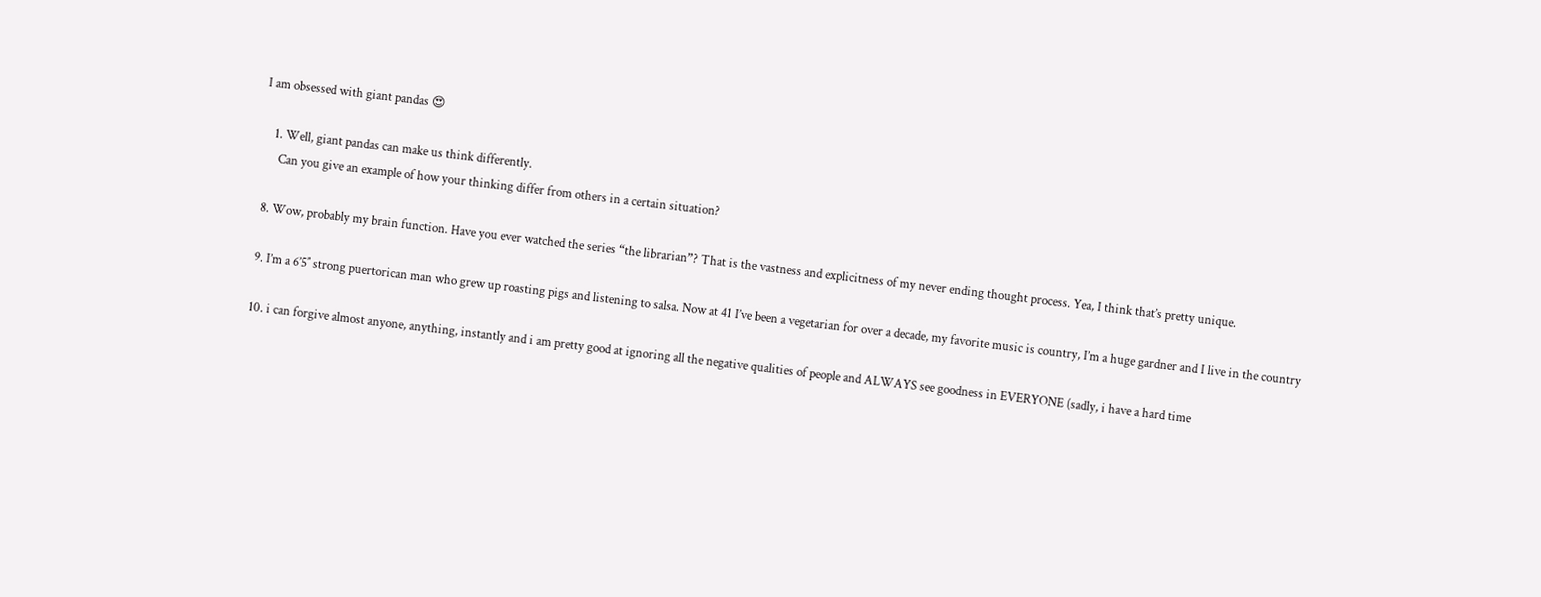I am obsessed with giant pandas 😍

    1. Well, giant pandas can make us think differently.
      Can you give an example of how your thinking differ from others in a certain situation?

  8. Wow, probably my brain function. Have you ever watched the series “the librarian”? That is the vastness and explicitness of my never ending thought process. Yea, I think that’s pretty unique.

  9. I’m a 6’5″ strong puertorican man who grew up roasting pigs and listening to salsa. Now at 41 I’ve been a vegetarian for over a decade, my favorite music is country, I’m a huge gardner and I live in the country

  10. i can forgive almost anyone, anything, instantly and i am pretty good at ignoring all the negative qualities of people and ALWAYS see goodness in EVERYONE (sadly, i have a hard time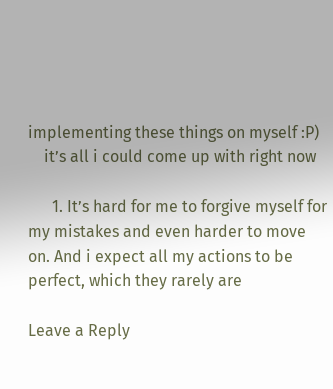implementing these things on myself :P)
    it’s all i could come up with right now

      1. It’s hard for me to forgive myself for my mistakes and even harder to move on. And i expect all my actions to be perfect, which they rarely are

Leave a Reply